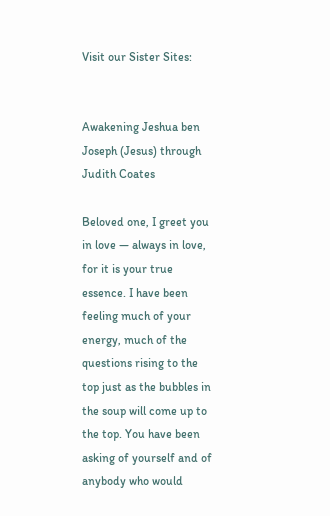Visit our Sister Sites:


Awakening Jeshua ben Joseph (Jesus) through Judith Coates

Beloved one, I greet you in love — always in love, for it is your true essence. I have been feeling much of your energy, much of the questions rising to the top just as the bubbles in the soup will come up to the top. You have been asking of yourself and of anybody who would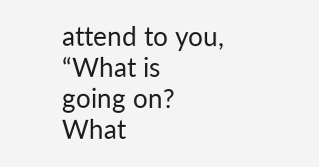attend to you, “What is going on? What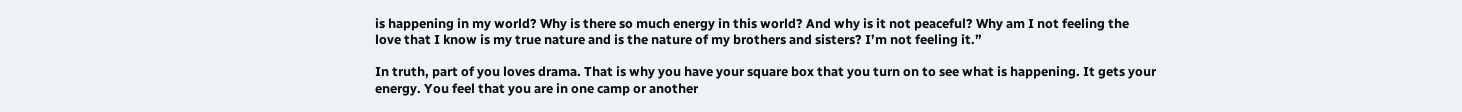is happening in my world? Why is there so much energy in this world? And why is it not peaceful? Why am I not feeling the love that I know is my true nature and is the nature of my brothers and sisters? I’m not feeling it.”

In truth, part of you loves drama. That is why you have your square box that you turn on to see what is happening. It gets your energy. You feel that you are in one camp or another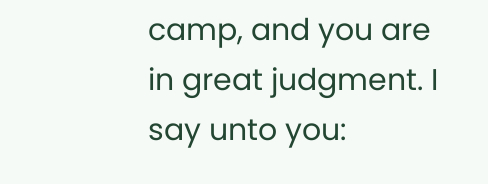camp, and you are in great judgment. I say unto you: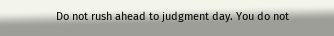Do not rush ahead to judgment day. You do not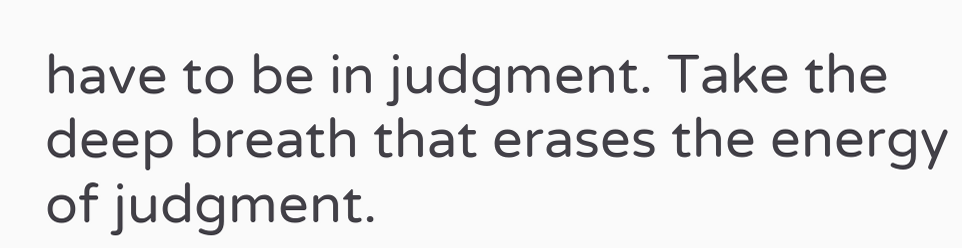have to be in judgment. Take the deep breath that erases the energy of judgment.